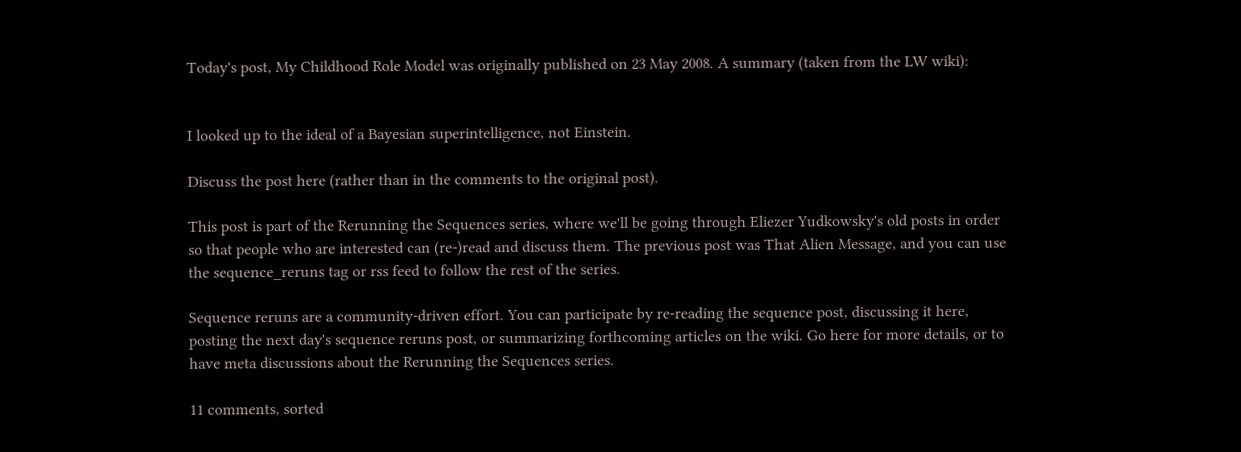Today's post, My Childhood Role Model was originally published on 23 May 2008. A summary (taken from the LW wiki):


I looked up to the ideal of a Bayesian superintelligence, not Einstein.

Discuss the post here (rather than in the comments to the original post).

This post is part of the Rerunning the Sequences series, where we'll be going through Eliezer Yudkowsky's old posts in order so that people who are interested can (re-)read and discuss them. The previous post was That Alien Message, and you can use the sequence_reruns tag or rss feed to follow the rest of the series.

Sequence reruns are a community-driven effort. You can participate by re-reading the sequence post, discussing it here, posting the next day's sequence reruns post, or summarizing forthcoming articles on the wiki. Go here for more details, or to have meta discussions about the Rerunning the Sequences series.

11 comments, sorted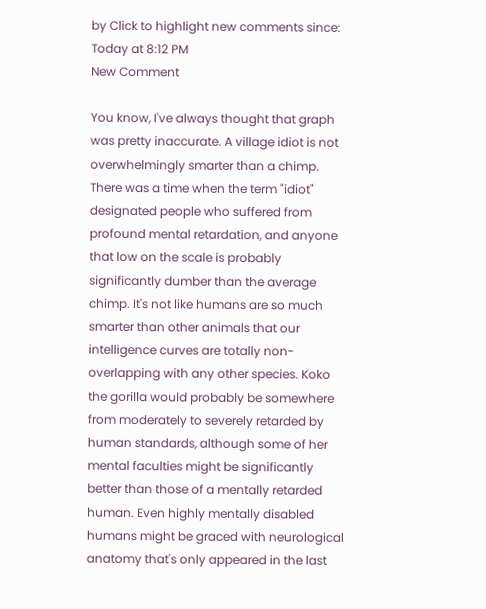by Click to highlight new comments since: Today at 8:12 PM
New Comment

You know, I've always thought that graph was pretty inaccurate. A village idiot is not overwhelmingly smarter than a chimp. There was a time when the term "idiot" designated people who suffered from profound mental retardation, and anyone that low on the scale is probably significantly dumber than the average chimp. It's not like humans are so much smarter than other animals that our intelligence curves are totally non-overlapping with any other species. Koko the gorilla would probably be somewhere from moderately to severely retarded by human standards, although some of her mental faculties might be significantly better than those of a mentally retarded human. Even highly mentally disabled humans might be graced with neurological anatomy that's only appeared in the last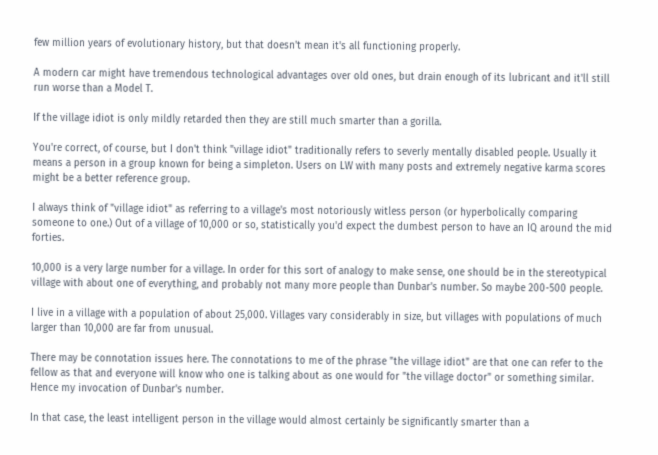few million years of evolutionary history, but that doesn't mean it's all functioning properly.

A modern car might have tremendous technological advantages over old ones, but drain enough of its lubricant and it'll still run worse than a Model T.

If the village idiot is only mildly retarded then they are still much smarter than a gorilla.

You're correct, of course, but I don't think "village idiot" traditionally refers to severly mentally disabled people. Usually it means a person in a group known for being a simpleton. Users on LW with many posts and extremely negative karma scores might be a better reference group.

I always think of "village idiot" as referring to a village's most notoriously witless person (or hyperbolically comparing someone to one.) Out of a village of 10,000 or so, statistically you'd expect the dumbest person to have an IQ around the mid forties.

10,000 is a very large number for a village. In order for this sort of analogy to make sense, one should be in the stereotypical village with about one of everything, and probably not many more people than Dunbar's number. So maybe 200-500 people.

I live in a village with a population of about 25,000. Villages vary considerably in size, but villages with populations of much larger than 10,000 are far from unusual.

There may be connotation issues here. The connotations to me of the phrase "the village idiot" are that one can refer to the fellow as that and everyone will know who one is talking about as one would for "the village doctor" or something similar. Hence my invocation of Dunbar's number.

In that case, the least intelligent person in the village would almost certainly be significantly smarter than a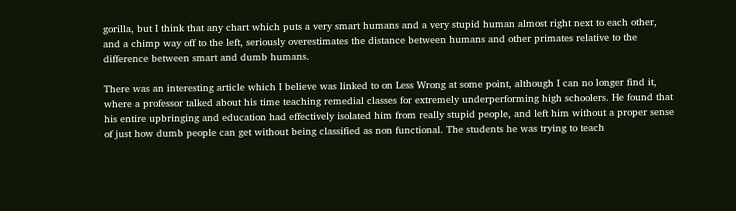gorilla, but I think that any chart which puts a very smart humans and a very stupid human almost right next to each other, and a chimp way off to the left, seriously overestimates the distance between humans and other primates relative to the difference between smart and dumb humans.

There was an interesting article which I believe was linked to on Less Wrong at some point, although I can no longer find it, where a professor talked about his time teaching remedial classes for extremely underperforming high schoolers. He found that his entire upbringing and education had effectively isolated him from really stupid people, and left him without a proper sense of just how dumb people can get without being classified as non functional. The students he was trying to teach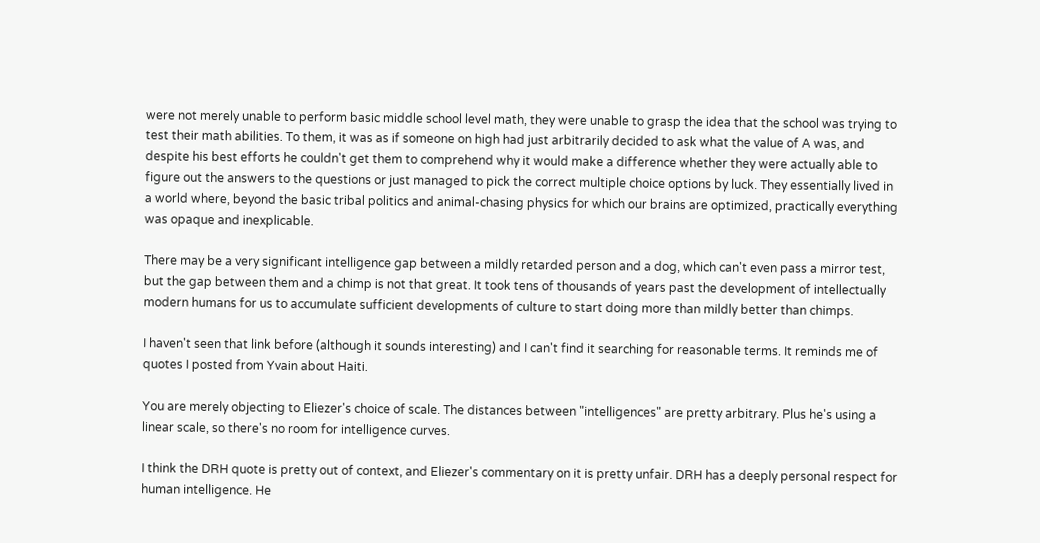were not merely unable to perform basic middle school level math, they were unable to grasp the idea that the school was trying to test their math abilities. To them, it was as if someone on high had just arbitrarily decided to ask what the value of A was, and despite his best efforts he couldn't get them to comprehend why it would make a difference whether they were actually able to figure out the answers to the questions or just managed to pick the correct multiple choice options by luck. They essentially lived in a world where, beyond the basic tribal politics and animal-chasing physics for which our brains are optimized, practically everything was opaque and inexplicable.

There may be a very significant intelligence gap between a mildly retarded person and a dog, which can't even pass a mirror test, but the gap between them and a chimp is not that great. It took tens of thousands of years past the development of intellectually modern humans for us to accumulate sufficient developments of culture to start doing more than mildly better than chimps.

I haven't seen that link before (although it sounds interesting) and I can't find it searching for reasonable terms. It reminds me of quotes I posted from Yvain about Haiti.

You are merely objecting to Eliezer's choice of scale. The distances between "intelligences" are pretty arbitrary. Plus he's using a linear scale, so there's no room for intelligence curves.

I think the DRH quote is pretty out of context, and Eliezer's commentary on it is pretty unfair. DRH has a deeply personal respect for human intelligence. He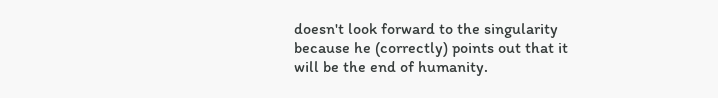doesn't look forward to the singularity because he (correctly) points out that it will be the end of humanity.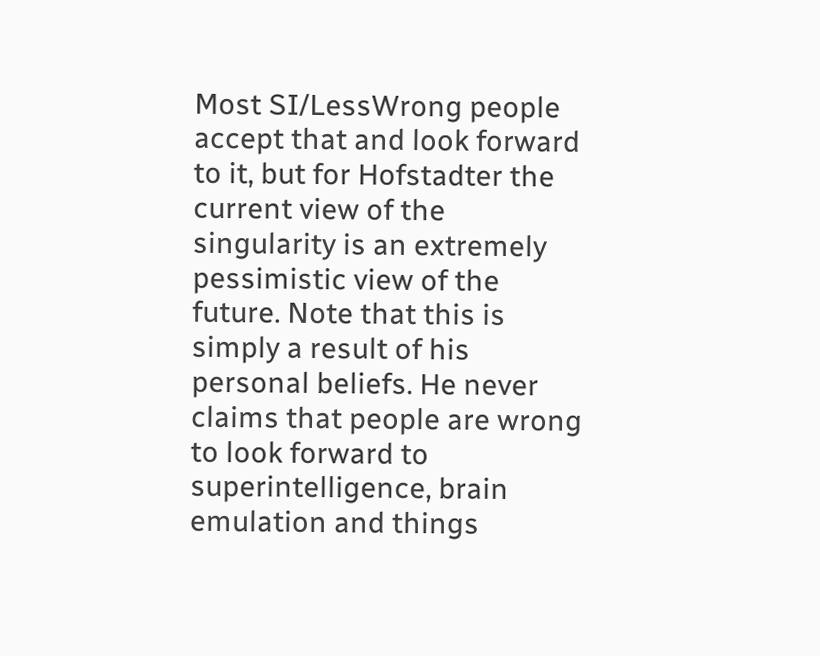Most SI/LessWrong people accept that and look forward to it, but for Hofstadter the current view of the singularity is an extremely pessimistic view of the future. Note that this is simply a result of his personal beliefs. He never claims that people are wrong to look forward to superintelligence, brain emulation and things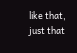like that, just that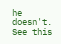he doesn't. See this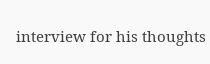interview for his thoughts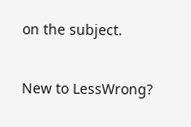on the subject.

New to LessWrong?